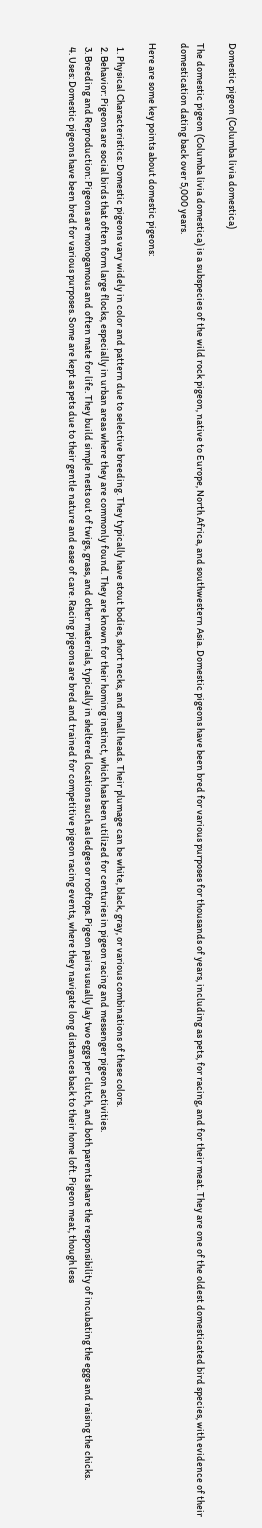Domestic pigeon (Columba livia domestica)

The domestic pigeon (Columba livia domestica) is a subspecies of the wild rock pigeon, native to Europe, North Africa, and southwestern Asia. Domestic pigeons have been bred for various purposes for thousands of years, including as pets, for racing, and for their meat. They are one of the oldest domesticated bird species, with evidence of their domestication dating back over 5,000 years.

Here are some key points about domestic pigeons:

  1. Physical Characteristics: Domestic pigeons vary widely in color and pattern due to selective breeding. They typically have stout bodies, short necks, and small heads. Their plumage can be white, black, gray, or various combinations of these colors.
  2. Behavior: Pigeons are social birds that often form large flocks, especially in urban areas where they are commonly found. They are known for their homing instinct, which has been utilized for centuries in pigeon racing and messenger pigeon activities.
  3. Breeding and Reproduction: Pigeons are monogamous and often mate for life. They build simple nests out of twigs, grass, and other materials, typically in sheltered locations such as ledges or rooftops. Pigeon pairs usually lay two eggs per clutch, and both parents share the responsibility of incubating the eggs and raising the chicks.
  4. Uses: Domestic pigeons have been bred for various purposes. Some are kept as pets due to their gentle nature and ease of care. Racing pigeons are bred and trained for competitive pigeon racing events, where they navigate long distances back to their home loft. Pigeon meat, though less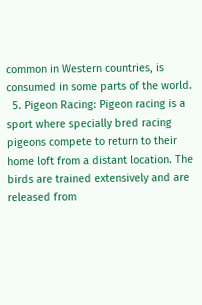common in Western countries, is consumed in some parts of the world.
  5. Pigeon Racing: Pigeon racing is a sport where specially bred racing pigeons compete to return to their home loft from a distant location. The birds are trained extensively and are released from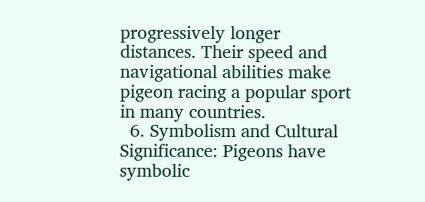progressively longer distances. Their speed and navigational abilities make pigeon racing a popular sport in many countries.
  6. Symbolism and Cultural Significance: Pigeons have symbolic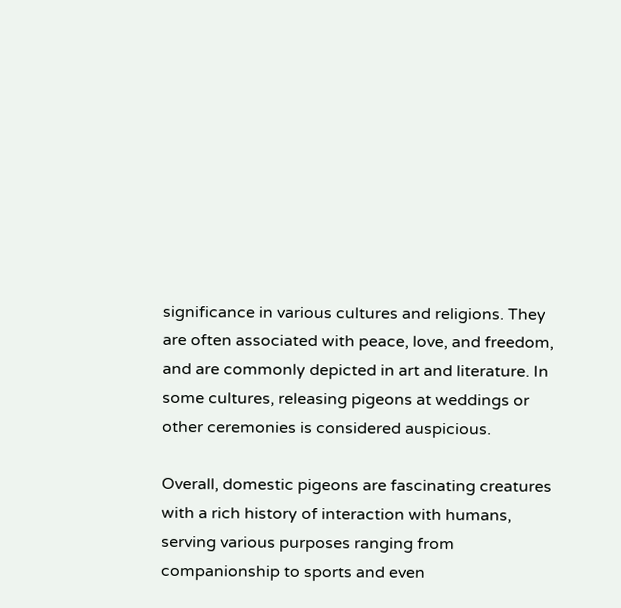significance in various cultures and religions. They are often associated with peace, love, and freedom, and are commonly depicted in art and literature. In some cultures, releasing pigeons at weddings or other ceremonies is considered auspicious.

Overall, domestic pigeons are fascinating creatures with a rich history of interaction with humans, serving various purposes ranging from companionship to sports and even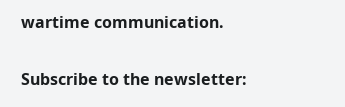wartime communication.

Subscribe to the newsletter: